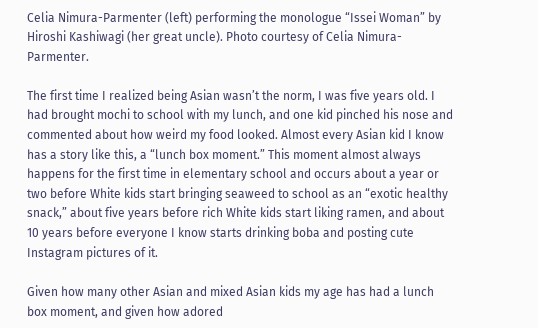Celia Nimura-Parmenter (left) performing the monologue “Issei Woman” by Hiroshi Kashiwagi (her great uncle). Photo courtesy of Celia Nimura-Parmenter.

The first time I realized being Asian wasn’t the norm, I was five years old. I had brought mochi to school with my lunch, and one kid pinched his nose and commented about how weird my food looked. Almost every Asian kid I know has a story like this, a “lunch box moment.” This moment almost always happens for the first time in elementary school and occurs about a year or two before White kids start bringing seaweed to school as an “exotic healthy snack,” about five years before rich White kids start liking ramen, and about 10 years before everyone I know starts drinking boba and posting cute Instagram pictures of it.

Given how many other Asian and mixed Asian kids my age has had a lunch box moment, and given how adored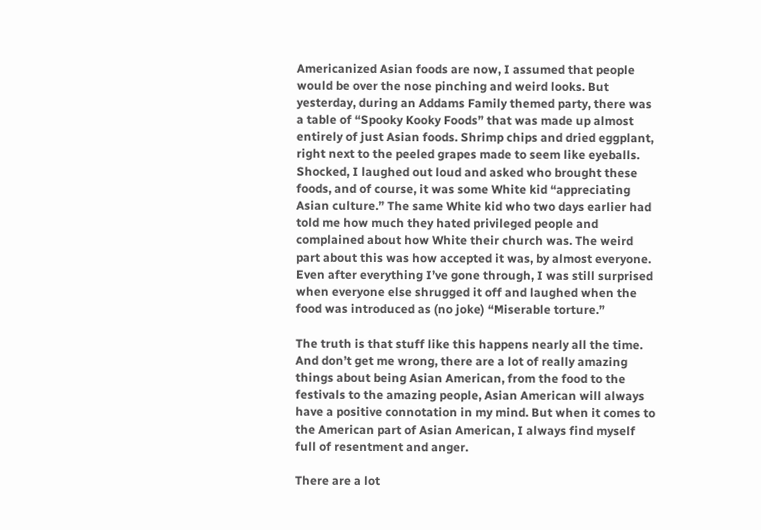Americanized Asian foods are now, I assumed that people would be over the nose pinching and weird looks. But yesterday, during an Addams Family themed party, there was a table of “Spooky Kooky Foods” that was made up almost entirely of just Asian foods. Shrimp chips and dried eggplant, right next to the peeled grapes made to seem like eyeballs. Shocked, I laughed out loud and asked who brought these foods, and of course, it was some White kid “appreciating Asian culture.” The same White kid who two days earlier had told me how much they hated privileged people and complained about how White their church was. The weird part about this was how accepted it was, by almost everyone. Even after everything I’ve gone through, I was still surprised when everyone else shrugged it off and laughed when the food was introduced as (no joke) “Miserable torture.”

The truth is that stuff like this happens nearly all the time. And don’t get me wrong, there are a lot of really amazing things about being Asian American, from the food to the festivals to the amazing people, Asian American will always have a positive connotation in my mind. But when it comes to the American part of Asian American, I always find myself full of resentment and anger.

There are a lot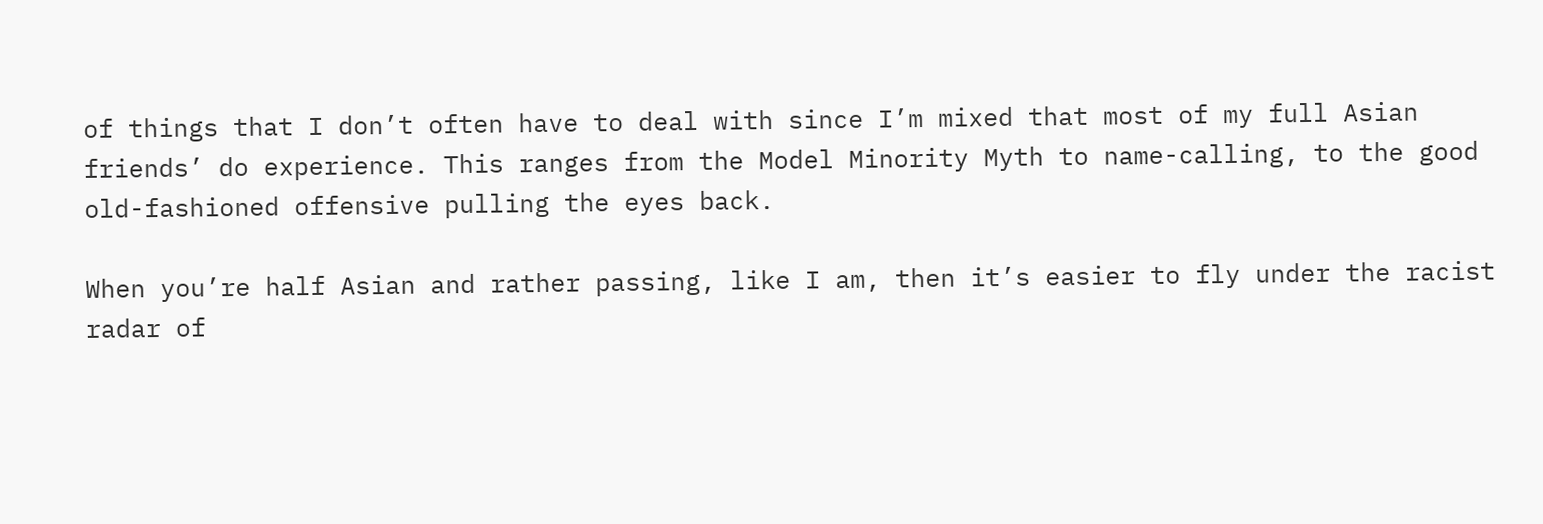of things that I don’t often have to deal with since I’m mixed that most of my full Asian friends’ do experience. This ranges from the Model Minority Myth to name-calling, to the good old-fashioned offensive pulling the eyes back.

When you’re half Asian and rather passing, like I am, then it’s easier to fly under the racist radar of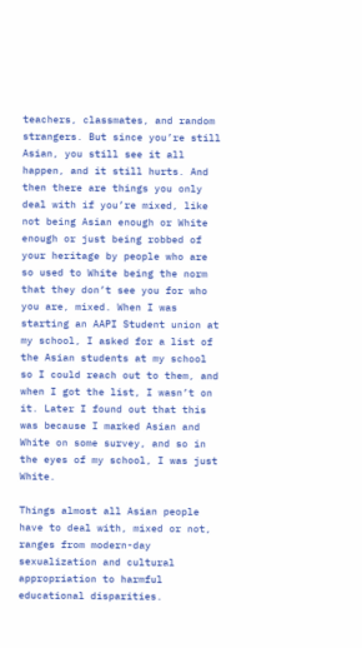teachers, classmates, and random strangers. But since you’re still Asian, you still see it all happen, and it still hurts. And then there are things you only deal with if you’re mixed, like not being Asian enough or White enough or just being robbed of your heritage by people who are so used to White being the norm that they don’t see you for who you are, mixed. When I was starting an AAPI Student union at my school, I asked for a list of the Asian students at my school so I could reach out to them, and when I got the list, I wasn’t on it. Later I found out that this was because I marked Asian and White on some survey, and so in the eyes of my school, I was just White.

Things almost all Asian people have to deal with, mixed or not, ranges from modern-day sexualization and cultural appropriation to harmful educational disparities.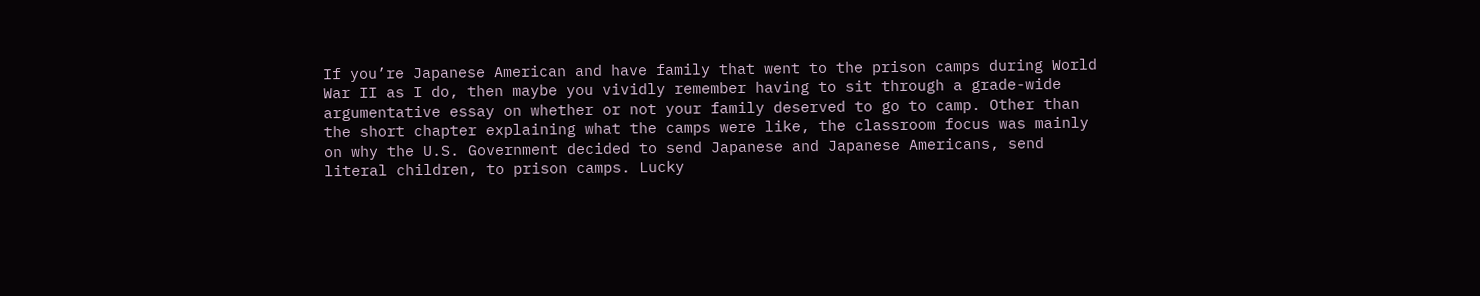If you’re Japanese American and have family that went to the prison camps during World War II as I do, then maybe you vividly remember having to sit through a grade-wide argumentative essay on whether or not your family deserved to go to camp. Other than the short chapter explaining what the camps were like, the classroom focus was mainly on why the U.S. Government decided to send Japanese and Japanese Americans, send literal children, to prison camps. Lucky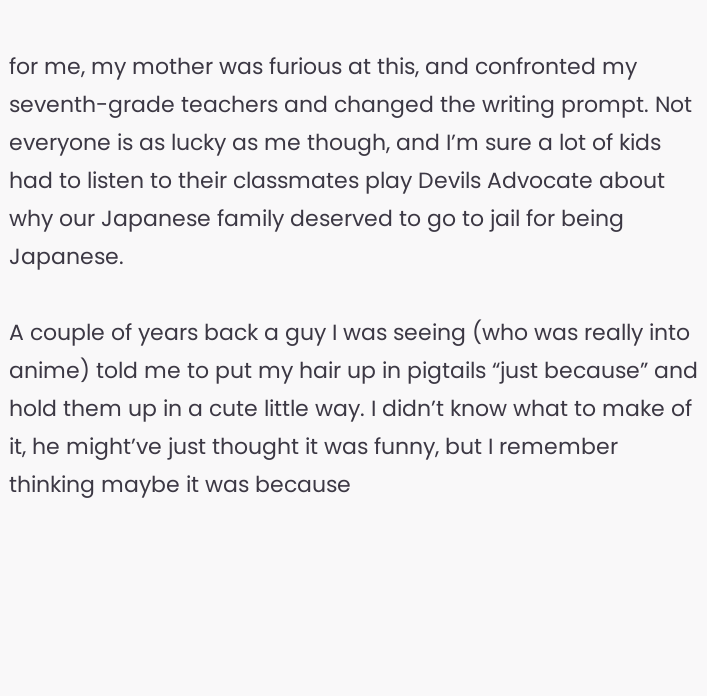for me, my mother was furious at this, and confronted my seventh-grade teachers and changed the writing prompt. Not everyone is as lucky as me though, and I’m sure a lot of kids had to listen to their classmates play Devils Advocate about why our Japanese family deserved to go to jail for being Japanese.

A couple of years back a guy I was seeing (who was really into anime) told me to put my hair up in pigtails “just because” and hold them up in a cute little way. I didn’t know what to make of it, he might’ve just thought it was funny, but I remember thinking maybe it was because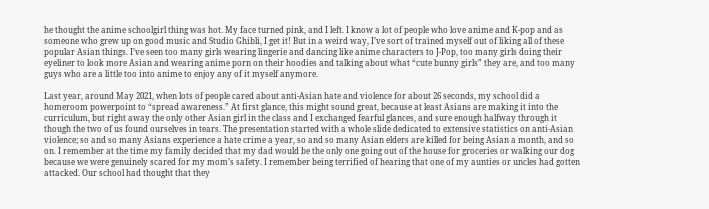he thought the anime schoolgirl thing was hot. My face turned pink, and I left. I know a lot of people who love anime and K-pop and as someone who grew up on good music and Studio Ghibli, I get it! But in a weird way, I’ve sort of trained myself out of liking all of these popular Asian things. I’ve seen too many girls wearing lingerie and dancing like anime characters to J-Pop, too many girls doing their eyeliner to look more Asian and wearing anime porn on their hoodies and talking about what “cute bunny girls” they are, and too many guys who are a little too into anime to enjoy any of it myself anymore.

Last year, around May 2021, when lots of people cared about anti-Asian hate and violence for about 26 seconds, my school did a homeroom powerpoint to “spread awareness.” At first glance, this might sound great, because at least Asians are making it into the curriculum, but right away the only other Asian girl in the class and I exchanged fearful glances, and sure enough halfway through it though the two of us found ourselves in tears. The presentation started with a whole slide dedicated to extensive statistics on anti-Asian violence; so and so many Asians experience a hate crime a year, so and so many Asian elders are killed for being Asian a month, and so on. I remember at the time my family decided that my dad would be the only one going out of the house for groceries or walking our dog because we were genuinely scared for my mom’s safety. I remember being terrified of hearing that one of my aunties or uncles had gotten attacked. Our school had thought that they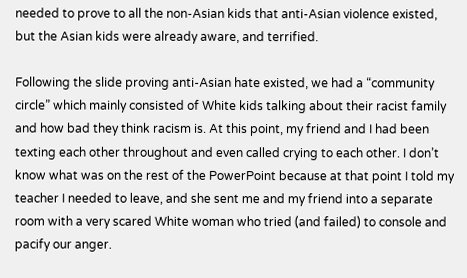needed to prove to all the non-Asian kids that anti-Asian violence existed, but the Asian kids were already aware, and terrified.

Following the slide proving anti-Asian hate existed, we had a “community circle” which mainly consisted of White kids talking about their racist family and how bad they think racism is. At this point, my friend and I had been texting each other throughout and even called crying to each other. I don’t know what was on the rest of the PowerPoint because at that point I told my teacher I needed to leave, and she sent me and my friend into a separate room with a very scared White woman who tried (and failed) to console and pacify our anger.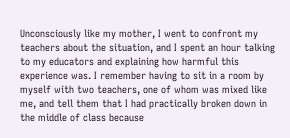Unconsciously like my mother, I went to confront my teachers about the situation, and I spent an hour talking to my educators and explaining how harmful this experience was. I remember having to sit in a room by myself with two teachers, one of whom was mixed like me, and tell them that I had practically broken down in the middle of class because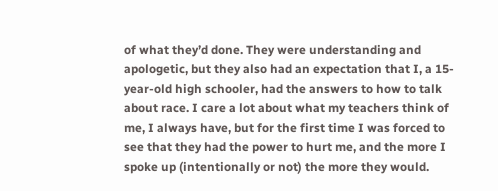of what they’d done. They were understanding and apologetic, but they also had an expectation that I, a 15-year-old high schooler, had the answers to how to talk about race. I care a lot about what my teachers think of me, I always have, but for the first time I was forced to see that they had the power to hurt me, and the more I spoke up (intentionally or not) the more they would.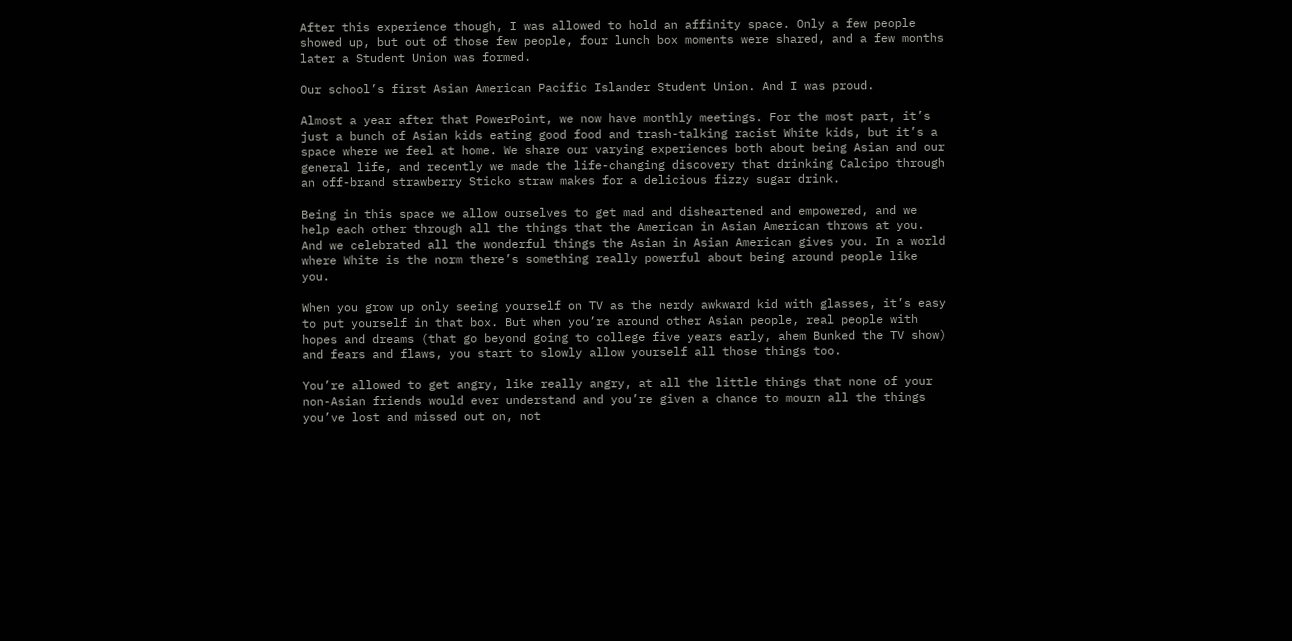After this experience though, I was allowed to hold an affinity space. Only a few people showed up, but out of those few people, four lunch box moments were shared, and a few months later a Student Union was formed.

Our school’s first Asian American Pacific Islander Student Union. And I was proud.

Almost a year after that PowerPoint, we now have monthly meetings. For the most part, it’s just a bunch of Asian kids eating good food and trash-talking racist White kids, but it’s a space where we feel at home. We share our varying experiences both about being Asian and our general life, and recently we made the life-changing discovery that drinking Calcipo through an off-brand strawberry Sticko straw makes for a delicious fizzy sugar drink.

Being in this space we allow ourselves to get mad and disheartened and empowered, and we help each other through all the things that the American in Asian American throws at you. And we celebrated all the wonderful things the Asian in Asian American gives you. In a world where White is the norm there’s something really powerful about being around people like you.

When you grow up only seeing yourself on TV as the nerdy awkward kid with glasses, it’s easy to put yourself in that box. But when you’re around other Asian people, real people with hopes and dreams (that go beyond going to college five years early, ahem Bunked the TV show) and fears and flaws, you start to slowly allow yourself all those things too.

You’re allowed to get angry, like really angry, at all the little things that none of your non-Asian friends would ever understand and you’re given a chance to mourn all the things you’ve lost and missed out on, not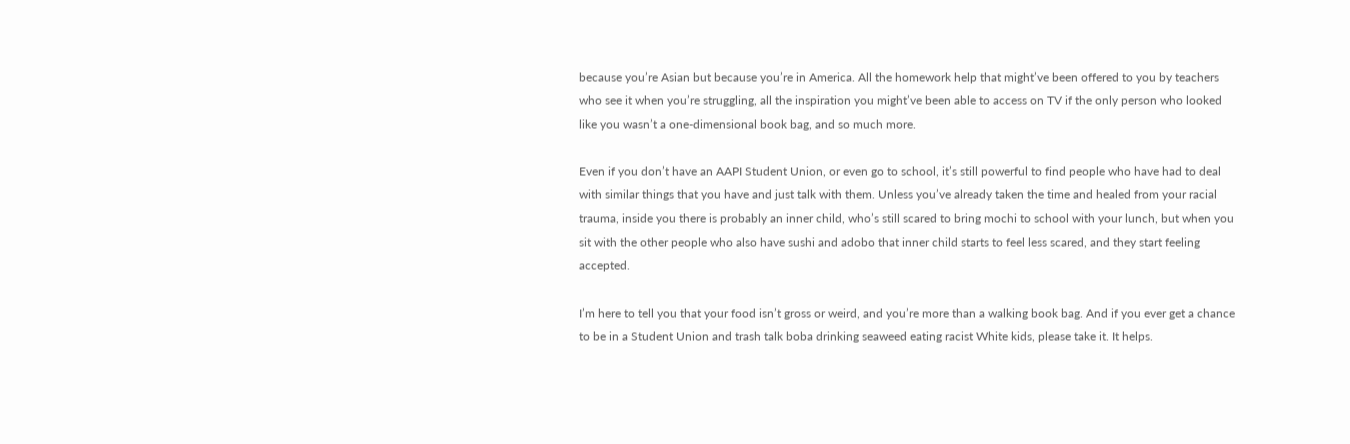because you’re Asian but because you’re in America. All the homework help that might’ve been offered to you by teachers who see it when you’re struggling, all the inspiration you might’ve been able to access on TV if the only person who looked like you wasn’t a one-dimensional book bag, and so much more.

Even if you don’t have an AAPI Student Union, or even go to school, it’s still powerful to find people who have had to deal with similar things that you have and just talk with them. Unless you’ve already taken the time and healed from your racial trauma, inside you there is probably an inner child, who’s still scared to bring mochi to school with your lunch, but when you sit with the other people who also have sushi and adobo that inner child starts to feel less scared, and they start feeling accepted.

I’m here to tell you that your food isn’t gross or weird, and you’re more than a walking book bag. And if you ever get a chance to be in a Student Union and trash talk boba drinking seaweed eating racist White kids, please take it. It helps.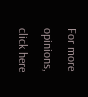For more opinions, click here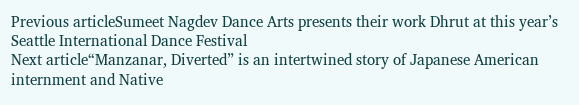Previous articleSumeet Nagdev Dance Arts presents their work Dhrut at this year’s Seattle International Dance Festival
Next article“Manzanar, Diverted” is an intertwined story of Japanese American internment and Native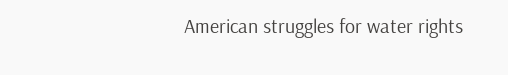American struggles for water rights